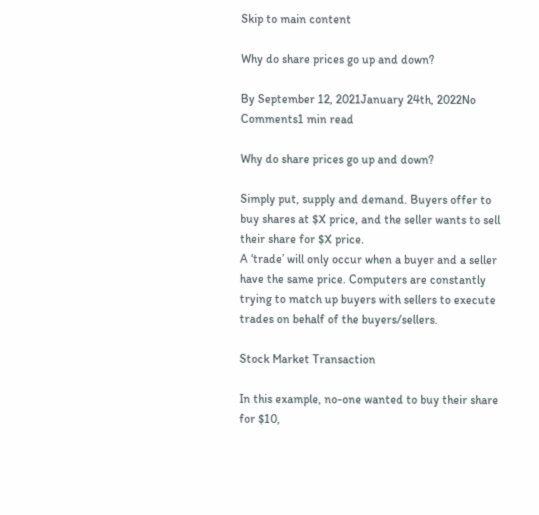Skip to main content

Why do share prices go up and down?

By September 12, 2021January 24th, 2022No Comments1 min read

Why do share prices go up and down?

Simply put, supply and demand. Buyers offer to buy shares at $X price, and the seller wants to sell their share for $X price.
A ‘trade’ will only occur when a buyer and a seller have the same price. Computers are constantly trying to match up buyers with sellers to execute trades on behalf of the buyers/sellers.

Stock Market Transaction

In this example, no-one wanted to buy their share for $10,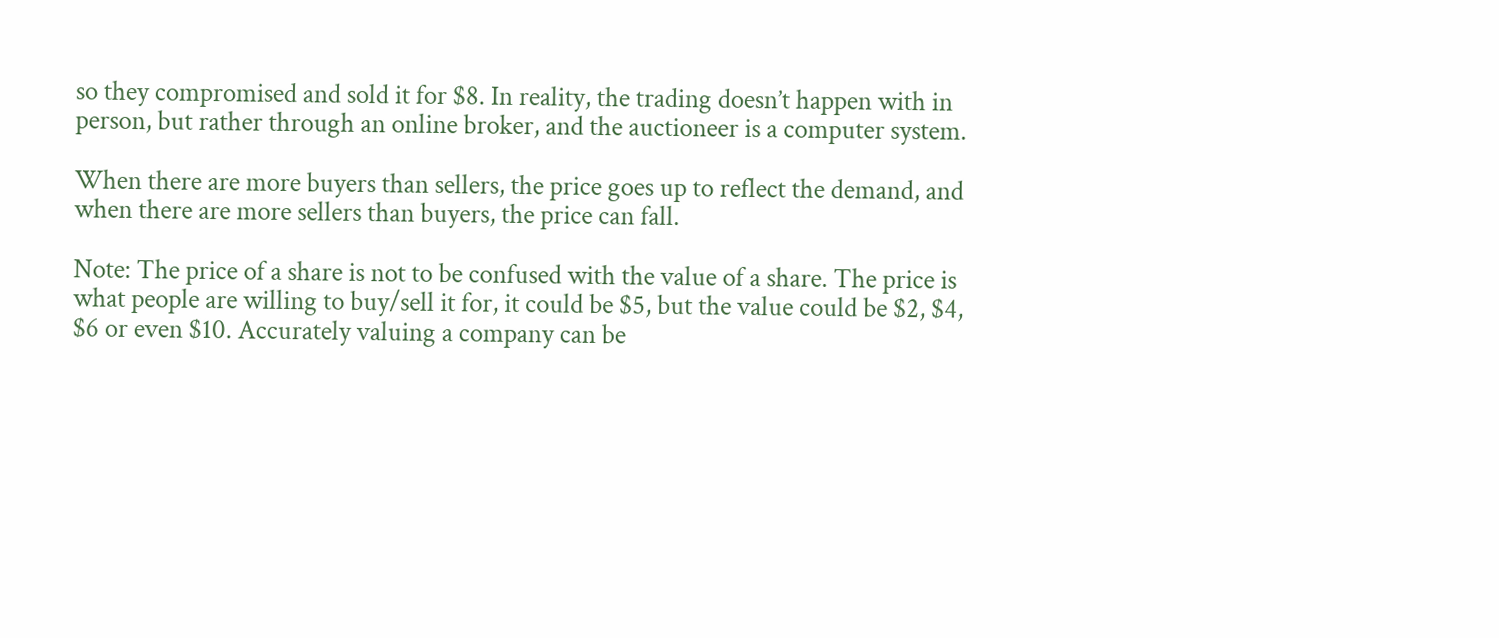so they compromised and sold it for $8. In reality, the trading doesn’t happen with in person, but rather through an online broker, and the auctioneer is a computer system.

When there are more buyers than sellers, the price goes up to reflect the demand, and when there are more sellers than buyers, the price can fall.

Note: The price of a share is not to be confused with the value of a share. The price is what people are willing to buy/sell it for, it could be $5, but the value could be $2, $4, $6 or even $10. Accurately valuing a company can be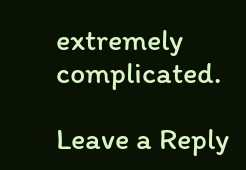extremely complicated.

Leave a Reply